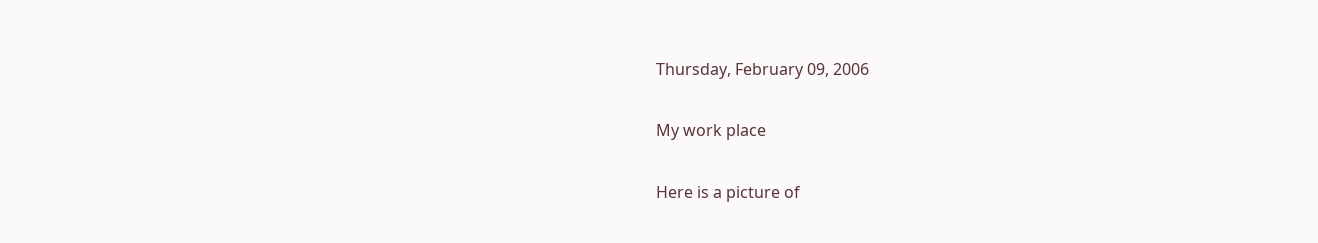Thursday, February 09, 2006

My work place

Here is a picture of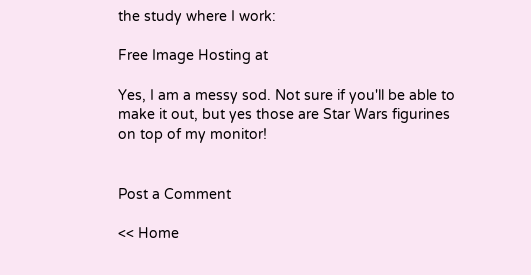the study where I work:

Free Image Hosting at

Yes, I am a messy sod. Not sure if you'll be able to make it out, but yes those are Star Wars figurines on top of my monitor!


Post a Comment

<< Home